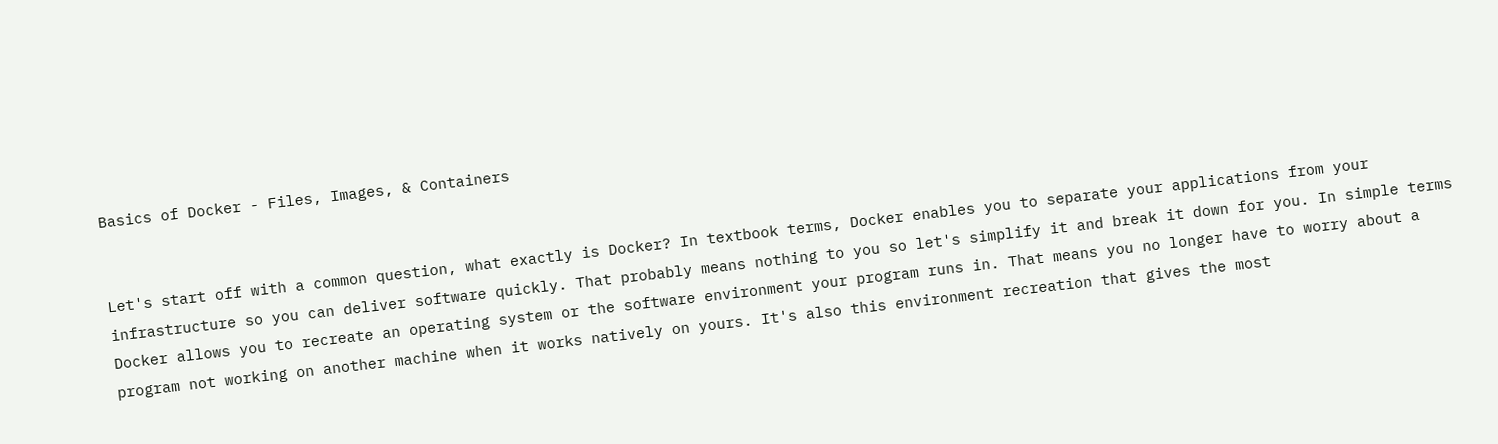Basics of Docker - Files, Images, & Containers


Let's start off with a common question, what exactly is Docker? In textbook terms, Docker enables you to separate your applications from your infrastructure so you can deliver software quickly. That probably means nothing to you so let's simplify it and break it down for you. In simple terms Docker allows you to recreate an operating system or the software environment your program runs in. That means you no longer have to worry about a program not working on another machine when it works natively on yours. It's also this environment recreation that gives the most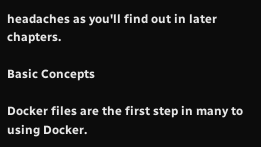headaches as you'll find out in later chapters.

Basic Concepts

Docker files are the first step in many to using Docker.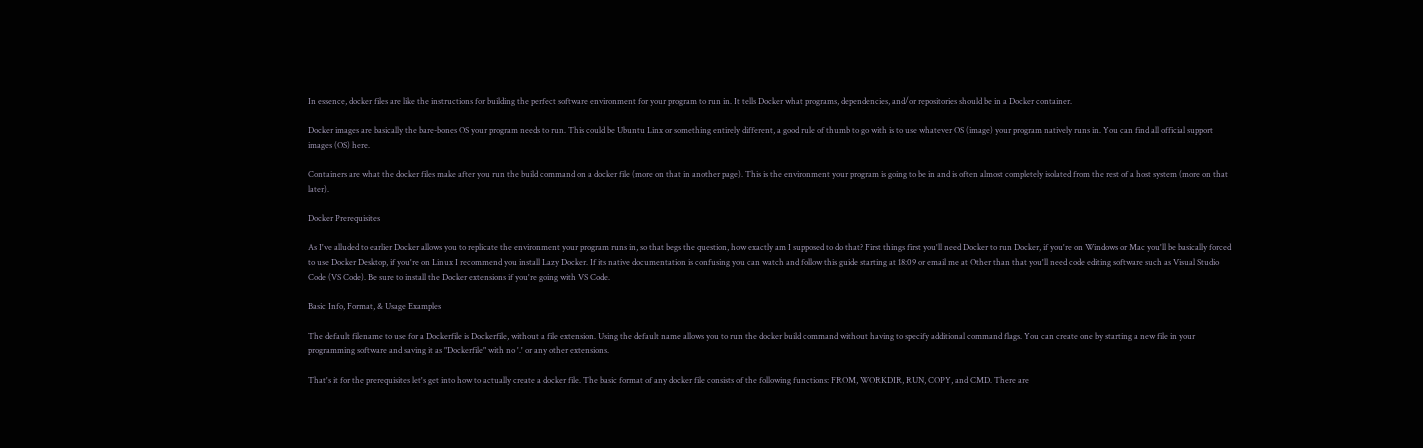In essence, docker files are like the instructions for building the perfect software environment for your program to run in. It tells Docker what programs, dependencies, and/or repositories should be in a Docker container.

Docker images are basically the bare-bones OS your program needs to run. This could be Ubuntu Linx or something entirely different, a good rule of thumb to go with is to use whatever OS (image) your program natively runs in. You can find all official support images (OS) here.

Containers are what the docker files make after you run the build command on a docker file (more on that in another page). This is the environment your program is going to be in and is often almost completely isolated from the rest of a host system (more on that later).

Docker Prerequisites

As I've alluded to earlier Docker allows you to replicate the environment your program runs in, so that begs the question, how exactly am I supposed to do that? First things first you'll need Docker to run Docker, if you're on Windows or Mac you'll be basically forced to use Docker Desktop, if you're on Linux I recommend you install Lazy Docker. If its native documentation is confusing you can watch and follow this guide starting at 18:09 or email me at Other than that you'll need code editing software such as Visual Studio Code (VS Code). Be sure to install the Docker extensions if you're going with VS Code.

Basic Info, Format, & Usage Examples

The default filename to use for a Dockerfile is Dockerfile, without a file extension. Using the default name allows you to run the docker build command without having to specify additional command flags. You can create one by starting a new file in your programming software and saving it as "Dockerfile" with no '.' or any other extensions.

That's it for the prerequisites let's get into how to actually create a docker file. The basic format of any docker file consists of the following functions: FROM, WORKDIR, RUN, COPY, and CMD. There are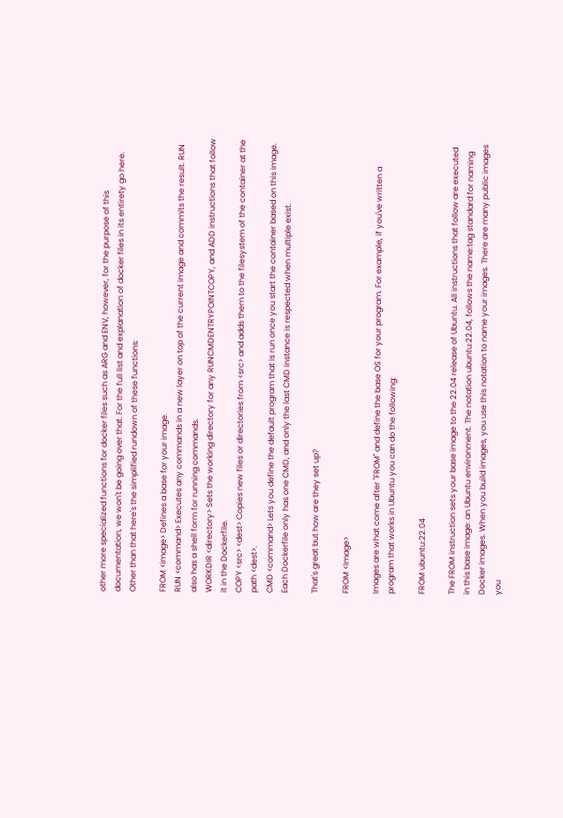other more specialized functions for docker files such as ARG and ENV, however, for the purpose of this documentation, we won't be going over that. For the full list and explanation of docker files in its entirety go here. Other than that here's the simplified rundown of these functions:

FROM <image> Defines a base for your image.
RUN <command> Executes any commands in a new layer on top of the current image and commits the result. RUN also has a shell form for running commands.
WORKDIR <directory> Sets the working directory for any RUNCMDENTRYPOINTCOPY, and ADD instructions that follow it in the Dockerfile.
COPY <src> <dest> Copies new files or directories from <src> and adds them to the filesystem of the container at the path <dest>.
CMD <command> Lets you define the default program that is run once you start the container based on this image. Each Dockerfile only has one CMD, and only the last CMD instance is respected when multiple exist.

That's great but how are they set up?

FROM <Image>

Images are what come after "FROM" and define the base OS for your program. For example, if you've written a program that works in Ubuntu you can do the following:

FROM ubuntu:22.04

The FROM instruction sets your base image to the 22.04 release of Ubuntu. All instructions that follow are executed in this base image: an Ubuntu environment. The notation ubuntu:22.04, follows the name:tag standard for naming Docker images. When you build images, you use this notation to name your images. There are many public images you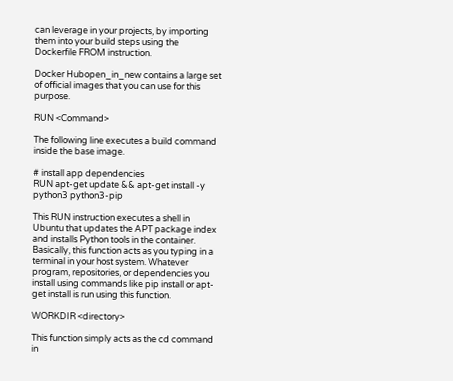can leverage in your projects, by importing them into your build steps using the Dockerfile FROM instruction.

Docker Hubopen_in_new contains a large set of official images that you can use for this purpose.

RUN <Command>

The following line executes a build command inside the base image.

# install app dependencies
RUN apt-get update && apt-get install -y python3 python3-pip

This RUN instruction executes a shell in Ubuntu that updates the APT package index and installs Python tools in the container. Basically, this function acts as you typing in a terminal in your host system. Whatever program, repositories, or dependencies you install using commands like pip install or apt-get install is run using this function.

WORKDIR <directory>

This function simply acts as the cd command in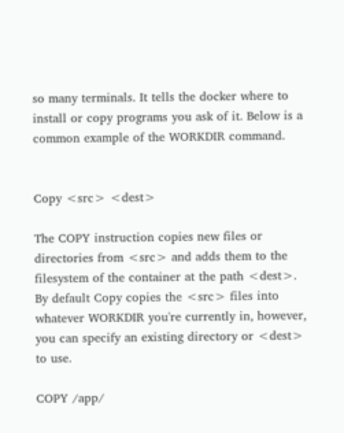so many terminals. It tells the docker where to install or copy programs you ask of it. Below is a common example of the WORKDIR command.


Copy <src> <dest>

The COPY instruction copies new files or directories from <src> and adds them to the filesystem of the container at the path <dest>. By default Copy copies the <src> files into whatever WORKDIR you're currently in, however, you can specify an existing directory or <dest> to use.

COPY /app/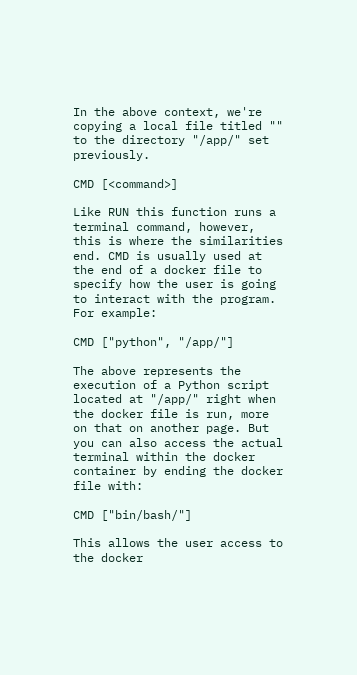In the above context, we're copying a local file titled "" to the directory "/app/" set previously.

CMD [<command>]

Like RUN this function runs a terminal command, however, this is where the similarities end. CMD is usually used at the end of a docker file to specify how the user is going to interact with the program. For example:

CMD ["python", "/app/"]

The above represents the execution of a Python script located at "/app/" right when the docker file is run, more on that on another page. But you can also access the actual terminal within the docker container by ending the docker file with:

CMD ["bin/bash/"]

This allows the user access to the docker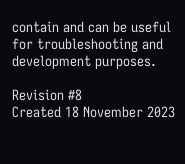contain and can be useful for troubleshooting and development purposes.

Revision #8
Created 18 November 2023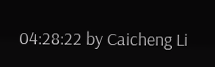04:28:22 by Caicheng Li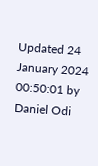Updated 24 January 2024 00:50:01 by Daniel Odi